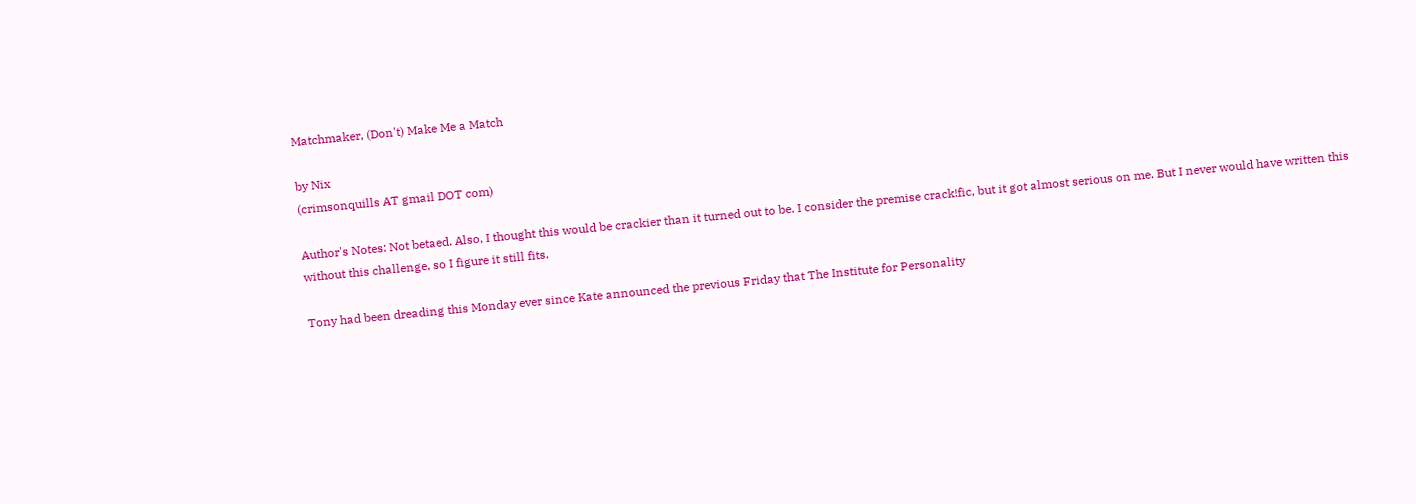Matchmaker, (Don't) Make Me a Match

by Nix
(crimsonquills AT gmail DOT com)

Author's Notes: Not betaed. Also, I thought this would be crackier than it turned out to be. I consider the premise crack!fic, but it got almost serious on me. But I never would have written this without this challenge, so I figure it still fits.

Tony had been dreading this Monday ever since Kate announced the previous Friday that The Institute for Personality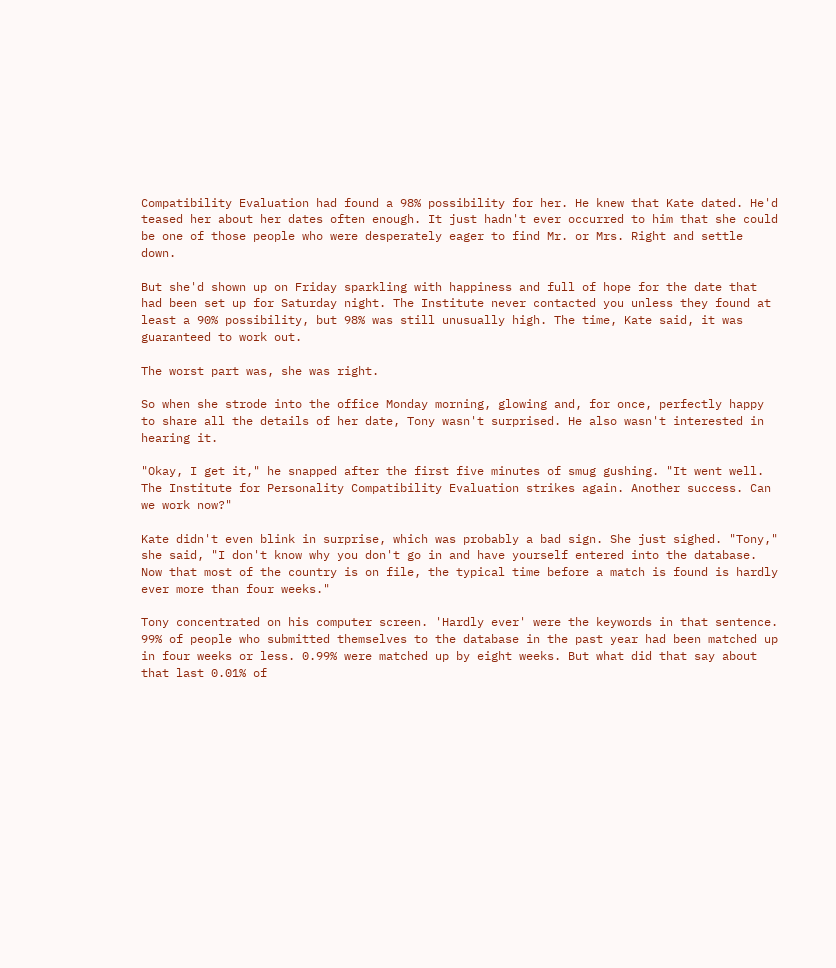Compatibility Evaluation had found a 98% possibility for her. He knew that Kate dated. He'd teased her about her dates often enough. It just hadn't ever occurred to him that she could be one of those people who were desperately eager to find Mr. or Mrs. Right and settle down.

But she'd shown up on Friday sparkling with happiness and full of hope for the date that had been set up for Saturday night. The Institute never contacted you unless they found at least a 90% possibility, but 98% was still unusually high. The time, Kate said, it was guaranteed to work out.

The worst part was, she was right.

So when she strode into the office Monday morning, glowing and, for once, perfectly happy to share all the details of her date, Tony wasn't surprised. He also wasn't interested in hearing it.

"Okay, I get it," he snapped after the first five minutes of smug gushing. "It went well. The Institute for Personality Compatibility Evaluation strikes again. Another success. Can we work now?"

Kate didn't even blink in surprise, which was probably a bad sign. She just sighed. "Tony," she said, "I don't know why you don't go in and have yourself entered into the database. Now that most of the country is on file, the typical time before a match is found is hardly ever more than four weeks."

Tony concentrated on his computer screen. 'Hardly ever' were the keywords in that sentence. 99% of people who submitted themselves to the database in the past year had been matched up in four weeks or less. 0.99% were matched up by eight weeks. But what did that say about that last 0.01% of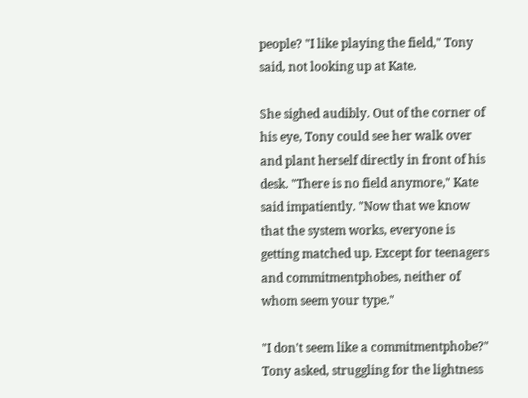people? "I like playing the field," Tony said, not looking up at Kate.

She sighed audibly. Out of the corner of his eye, Tony could see her walk over and plant herself directly in front of his desk. "There is no field anymore," Kate said impatiently. "Now that we know that the system works, everyone is getting matched up. Except for teenagers and commitmentphobes, neither of whom seem your type."

"I don't seem like a commitmentphobe?" Tony asked, struggling for the lightness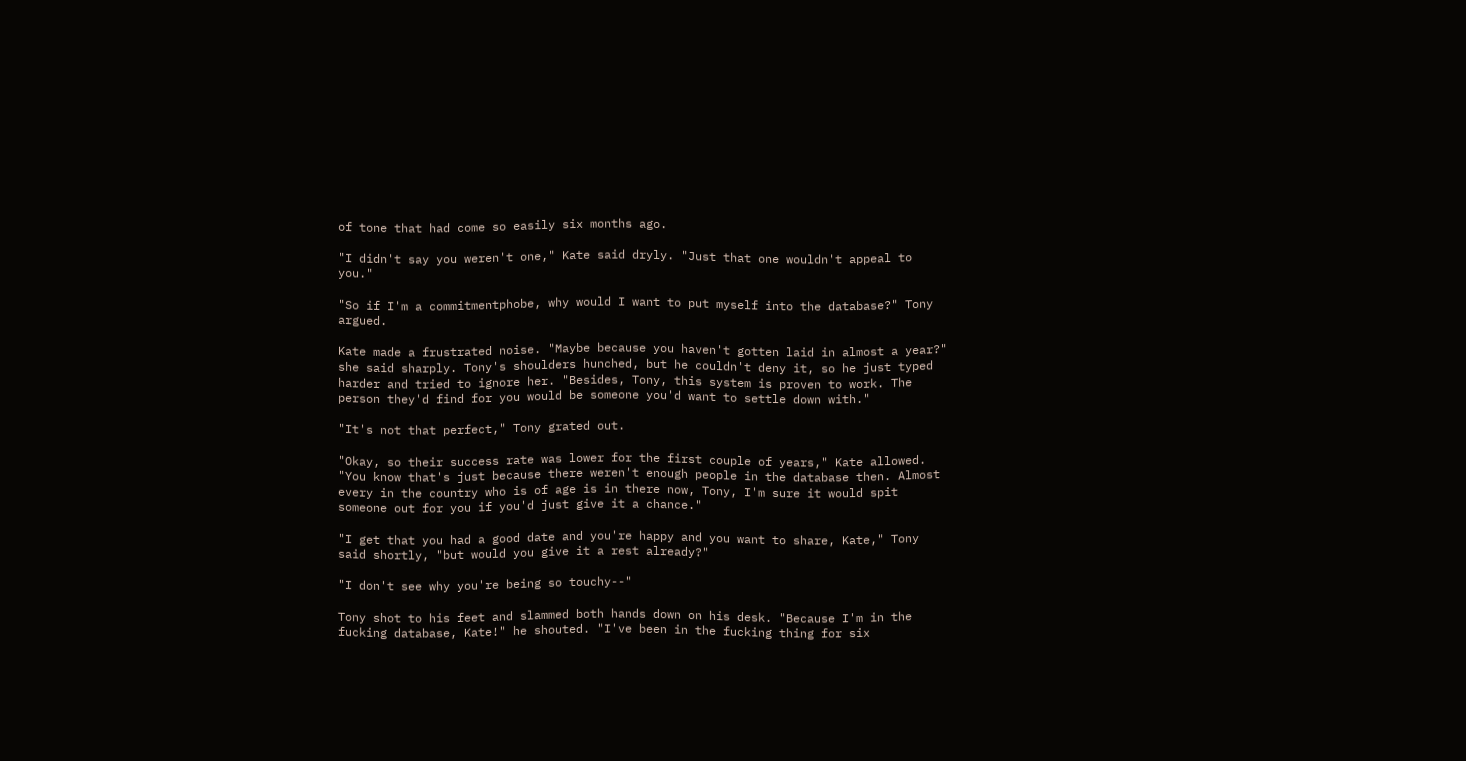of tone that had come so easily six months ago.

"I didn't say you weren't one," Kate said dryly. "Just that one wouldn't appeal to you."

"So if I'm a commitmentphobe, why would I want to put myself into the database?" Tony argued.

Kate made a frustrated noise. "Maybe because you haven't gotten laid in almost a year?" she said sharply. Tony's shoulders hunched, but he couldn't deny it, so he just typed harder and tried to ignore her. "Besides, Tony, this system is proven to work. The person they'd find for you would be someone you'd want to settle down with."

"It's not that perfect," Tony grated out.

"Okay, so their success rate was lower for the first couple of years," Kate allowed. "You know that's just because there weren't enough people in the database then. Almost every in the country who is of age is in there now, Tony, I'm sure it would spit someone out for you if you'd just give it a chance."

"I get that you had a good date and you're happy and you want to share, Kate," Tony said shortly, "but would you give it a rest already?"

"I don't see why you're being so touchy--"

Tony shot to his feet and slammed both hands down on his desk. "Because I'm in the fucking database, Kate!" he shouted. "I've been in the fucking thing for six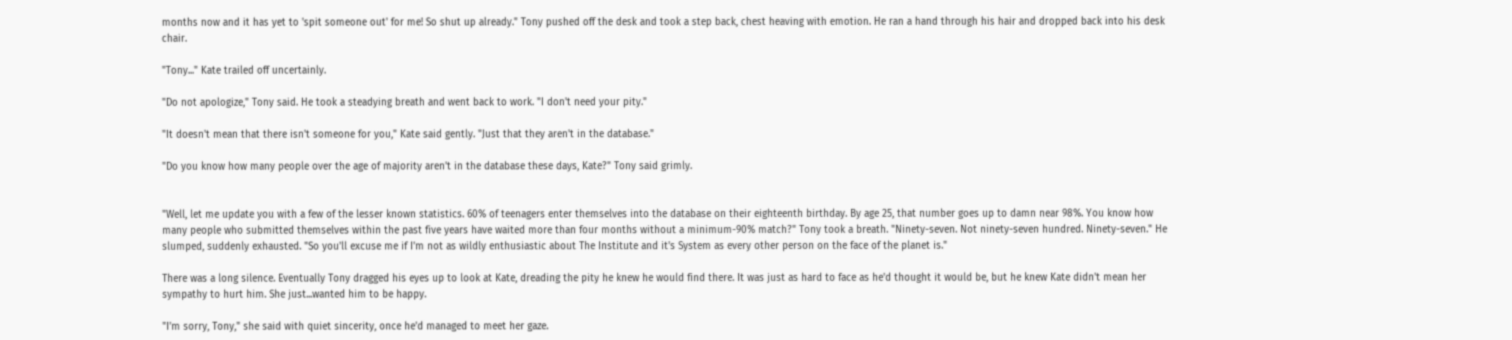months now and it has yet to 'spit someone out' for me! So shut up already." Tony pushed off the desk and took a step back, chest heaving with emotion. He ran a hand through his hair and dropped back into his desk chair.

"Tony..." Kate trailed off uncertainly.

"Do not apologize," Tony said. He took a steadying breath and went back to work. "I don't need your pity."

"It doesn't mean that there isn't someone for you," Kate said gently. "Just that they aren't in the database."

"Do you know how many people over the age of majority aren't in the database these days, Kate?" Tony said grimly.


"Well, let me update you with a few of the lesser known statistics. 60% of teenagers enter themselves into the database on their eighteenth birthday. By age 25, that number goes up to damn near 98%. You know how many people who submitted themselves within the past five years have waited more than four months without a minimum-90% match?" Tony took a breath. "Ninety-seven. Not ninety-seven hundred. Ninety-seven." He slumped, suddenly exhausted. "So you'll excuse me if I'm not as wildly enthusiastic about The Institute and it's System as every other person on the face of the planet is."

There was a long silence. Eventually Tony dragged his eyes up to look at Kate, dreading the pity he knew he would find there. It was just as hard to face as he'd thought it would be, but he knew Kate didn't mean her sympathy to hurt him. She just...wanted him to be happy.

"I'm sorry, Tony," she said with quiet sincerity, once he'd managed to meet her gaze.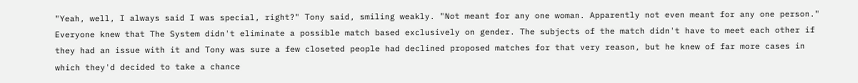"Yeah, well, I always said I was special, right?" Tony said, smiling weakly. "Not meant for any one woman. Apparently not even meant for any one person." Everyone knew that The System didn't eliminate a possible match based exclusively on gender. The subjects of the match didn't have to meet each other if they had an issue with it and Tony was sure a few closeted people had declined proposed matches for that very reason, but he knew of far more cases in which they'd decided to take a chance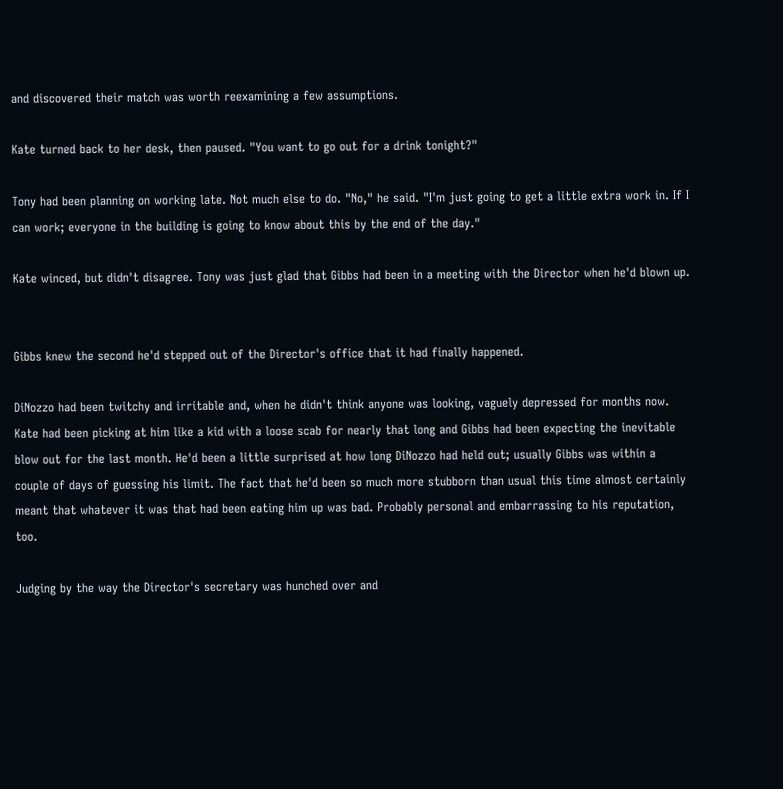and discovered their match was worth reexamining a few assumptions.

Kate turned back to her desk, then paused. "You want to go out for a drink tonight?"

Tony had been planning on working late. Not much else to do. "No," he said. "I'm just going to get a little extra work in. If I can work; everyone in the building is going to know about this by the end of the day."

Kate winced, but didn't disagree. Tony was just glad that Gibbs had been in a meeting with the Director when he'd blown up.


Gibbs knew the second he'd stepped out of the Director's office that it had finally happened.

DiNozzo had been twitchy and irritable and, when he didn't think anyone was looking, vaguely depressed for months now. Kate had been picking at him like a kid with a loose scab for nearly that long and Gibbs had been expecting the inevitable blow out for the last month. He'd been a little surprised at how long DiNozzo had held out; usually Gibbs was within a couple of days of guessing his limit. The fact that he'd been so much more stubborn than usual this time almost certainly meant that whatever it was that had been eating him up was bad. Probably personal and embarrassing to his reputation, too.

Judging by the way the Director's secretary was hunched over and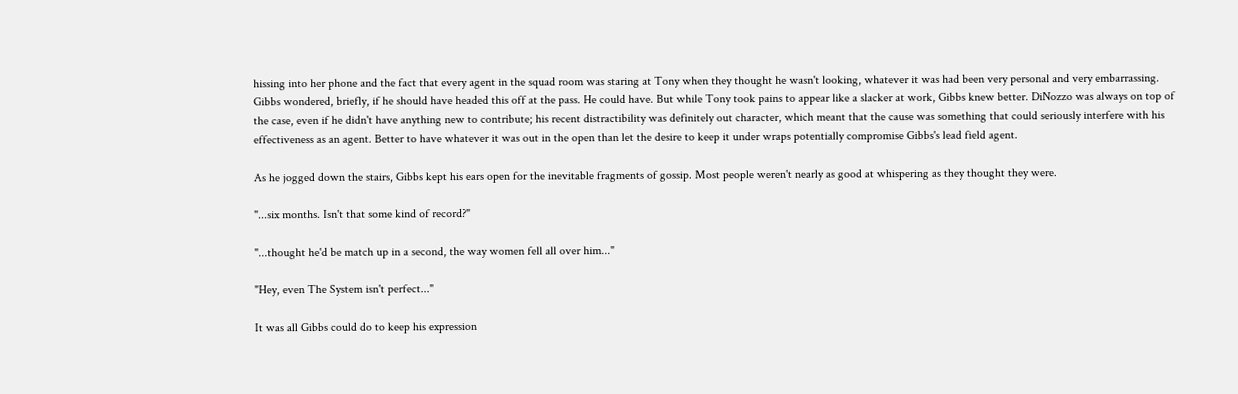hissing into her phone and the fact that every agent in the squad room was staring at Tony when they thought he wasn't looking, whatever it was had been very personal and very embarrassing. Gibbs wondered, briefly, if he should have headed this off at the pass. He could have. But while Tony took pains to appear like a slacker at work, Gibbs knew better. DiNozzo was always on top of the case, even if he didn't have anything new to contribute; his recent distractibility was definitely out character, which meant that the cause was something that could seriously interfere with his effectiveness as an agent. Better to have whatever it was out in the open than let the desire to keep it under wraps potentially compromise Gibbs's lead field agent.

As he jogged down the stairs, Gibbs kept his ears open for the inevitable fragments of gossip. Most people weren't nearly as good at whispering as they thought they were.

"...six months. Isn't that some kind of record?"

"...thought he'd be match up in a second, the way women fell all over him..."

"Hey, even The System isn't perfect..."

It was all Gibbs could do to keep his expression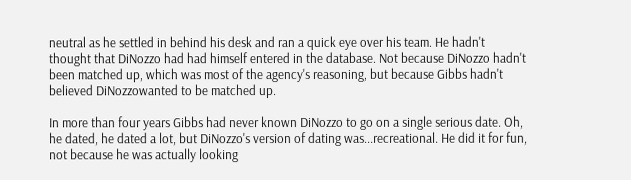neutral as he settled in behind his desk and ran a quick eye over his team. He hadn't thought that DiNozzo had had himself entered in the database. Not because DiNozzo hadn't been matched up, which was most of the agency's reasoning, but because Gibbs hadn't believed DiNozzowanted to be matched up.

In more than four years Gibbs had never known DiNozzo to go on a single serious date. Oh, he dated, he dated a lot, but DiNozzo's version of dating was...recreational. He did it for fun, not because he was actually looking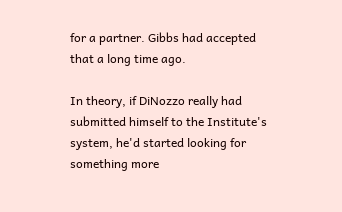for a partner. Gibbs had accepted that a long time ago.

In theory, if DiNozzo really had submitted himself to the Institute's system, he'd started looking for something more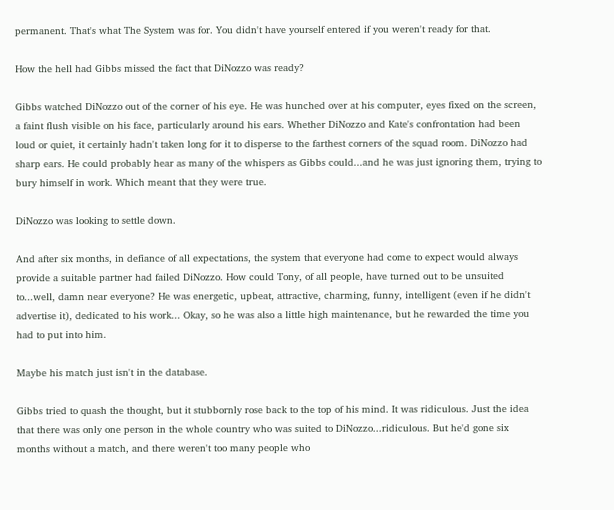permanent. That's what The System was for. You didn't have yourself entered if you weren't ready for that.

How the hell had Gibbs missed the fact that DiNozzo was ready?

Gibbs watched DiNozzo out of the corner of his eye. He was hunched over at his computer, eyes fixed on the screen, a faint flush visible on his face, particularly around his ears. Whether DiNozzo and Kate's confrontation had been loud or quiet, it certainly hadn't taken long for it to disperse to the farthest corners of the squad room. DiNozzo had sharp ears. He could probably hear as many of the whispers as Gibbs could...and he was just ignoring them, trying to bury himself in work. Which meant that they were true.

DiNozzo was looking to settle down.

And after six months, in defiance of all expectations, the system that everyone had come to expect would always provide a suitable partner had failed DiNozzo. How could Tony, of all people, have turned out to be unsuited to...well, damn near everyone? He was energetic, upbeat, attractive, charming, funny, intelligent (even if he didn't advertise it), dedicated to his work... Okay, so he was also a little high maintenance, but he rewarded the time you had to put into him.

Maybe his match just isn't in the database.

Gibbs tried to quash the thought, but it stubbornly rose back to the top of his mind. It was ridiculous. Just the idea that there was only one person in the whole country who was suited to DiNozzo...ridiculous. But he'd gone six months without a match, and there weren't too many people who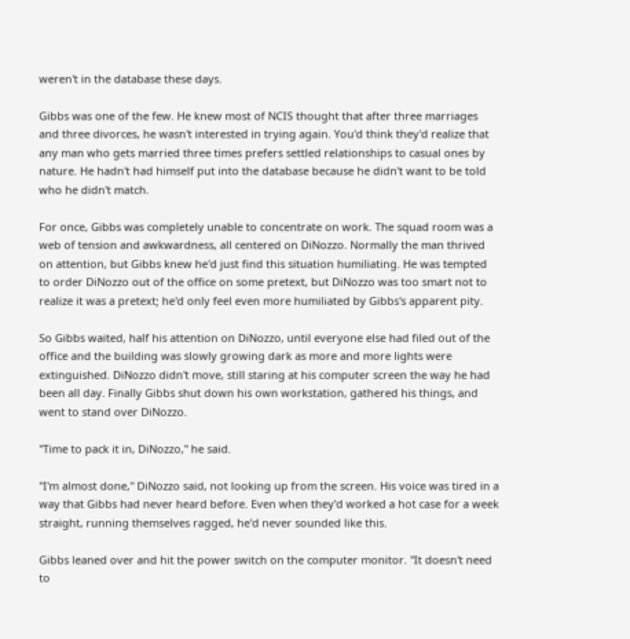weren't in the database these days.

Gibbs was one of the few. He knew most of NCIS thought that after three marriages and three divorces, he wasn't interested in trying again. You'd think they'd realize that any man who gets married three times prefers settled relationships to casual ones by nature. He hadn't had himself put into the database because he didn't want to be told who he didn't match.

For once, Gibbs was completely unable to concentrate on work. The squad room was a web of tension and awkwardness, all centered on DiNozzo. Normally the man thrived on attention, but Gibbs knew he'd just find this situation humiliating. He was tempted to order DiNozzo out of the office on some pretext, but DiNozzo was too smart not to realize it was a pretext; he'd only feel even more humiliated by Gibbs's apparent pity.

So Gibbs waited, half his attention on DiNozzo, until everyone else had filed out of the office and the building was slowly growing dark as more and more lights were extinguished. DiNozzo didn't move, still staring at his computer screen the way he had been all day. Finally Gibbs shut down his own workstation, gathered his things, and went to stand over DiNozzo.

"Time to pack it in, DiNozzo," he said.

"I'm almost done," DiNozzo said, not looking up from the screen. His voice was tired in a way that Gibbs had never heard before. Even when they'd worked a hot case for a week straight, running themselves ragged, he'd never sounded like this.

Gibbs leaned over and hit the power switch on the computer monitor. "It doesn't need to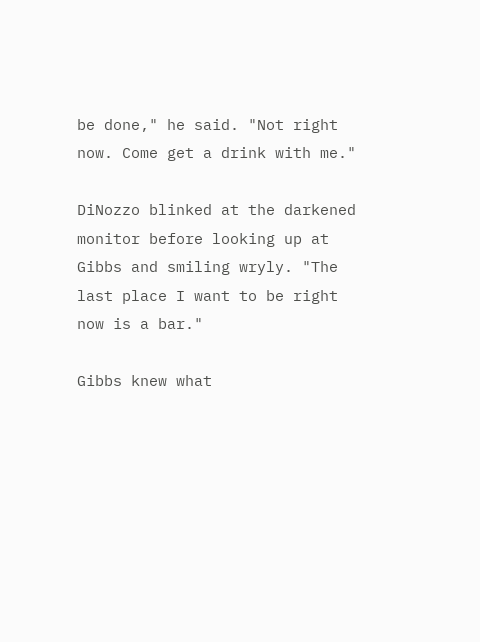be done," he said. "Not right now. Come get a drink with me."

DiNozzo blinked at the darkened monitor before looking up at Gibbs and smiling wryly. "The last place I want to be right now is a bar."

Gibbs knew what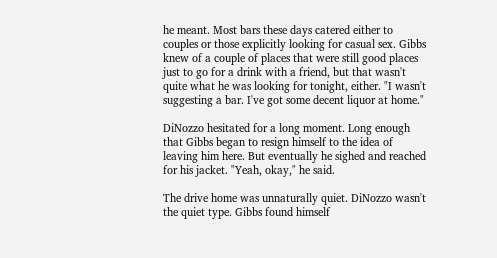he meant. Most bars these days catered either to couples or those explicitly looking for casual sex. Gibbs knew of a couple of places that were still good places just to go for a drink with a friend, but that wasn't quite what he was looking for tonight, either. "I wasn't suggesting a bar. I've got some decent liquor at home."

DiNozzo hesitated for a long moment. Long enough that Gibbs began to resign himself to the idea of leaving him here. But eventually he sighed and reached for his jacket. "Yeah, okay," he said.

The drive home was unnaturally quiet. DiNozzo wasn't the quiet type. Gibbs found himself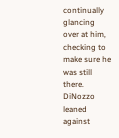continually glancing over at him, checking to make sure he was still there. DiNozzo leaned against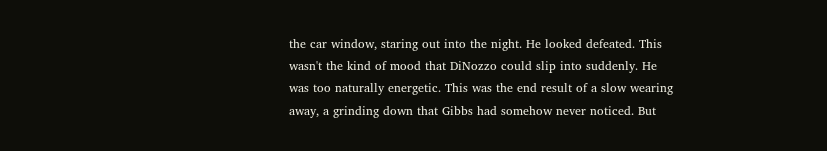the car window, staring out into the night. He looked defeated. This wasn't the kind of mood that DiNozzo could slip into suddenly. He was too naturally energetic. This was the end result of a slow wearing away, a grinding down that Gibbs had somehow never noticed. But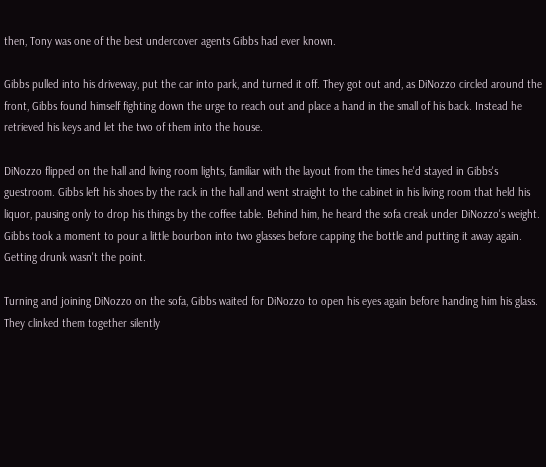then, Tony was one of the best undercover agents Gibbs had ever known.

Gibbs pulled into his driveway, put the car into park, and turned it off. They got out and, as DiNozzo circled around the front, Gibbs found himself fighting down the urge to reach out and place a hand in the small of his back. Instead he retrieved his keys and let the two of them into the house.

DiNozzo flipped on the hall and living room lights, familiar with the layout from the times he'd stayed in Gibbs's guestroom. Gibbs left his shoes by the rack in the hall and went straight to the cabinet in his living room that held his liquor, pausing only to drop his things by the coffee table. Behind him, he heard the sofa creak under DiNozzo's weight. Gibbs took a moment to pour a little bourbon into two glasses before capping the bottle and putting it away again. Getting drunk wasn't the point.

Turning and joining DiNozzo on the sofa, Gibbs waited for DiNozzo to open his eyes again before handing him his glass. They clinked them together silently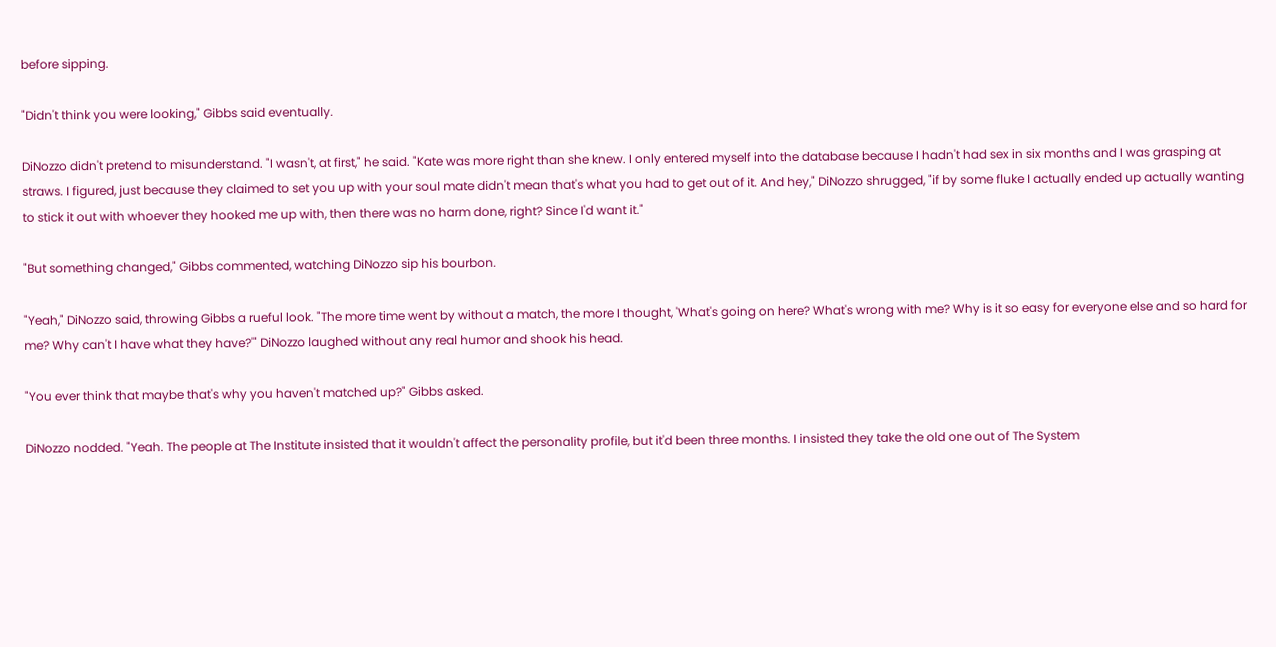before sipping.

"Didn't think you were looking," Gibbs said eventually.

DiNozzo didn't pretend to misunderstand. "I wasn't, at first," he said. "Kate was more right than she knew. I only entered myself into the database because I hadn't had sex in six months and I was grasping at straws. I figured, just because they claimed to set you up with your soul mate didn't mean that's what you had to get out of it. And hey," DiNozzo shrugged, "if by some fluke I actually ended up actually wanting to stick it out with whoever they hooked me up with, then there was no harm done, right? Since I'd want it."

"But something changed," Gibbs commented, watching DiNozzo sip his bourbon.

"Yeah," DiNozzo said, throwing Gibbs a rueful look. "The more time went by without a match, the more I thought, 'What's going on here? What's wrong with me? Why is it so easy for everyone else and so hard for me? Why can't I have what they have?'" DiNozzo laughed without any real humor and shook his head.

"You ever think that maybe that's why you haven't matched up?" Gibbs asked.

DiNozzo nodded. "Yeah. The people at The Institute insisted that it wouldn't affect the personality profile, but it'd been three months. I insisted they take the old one out of The System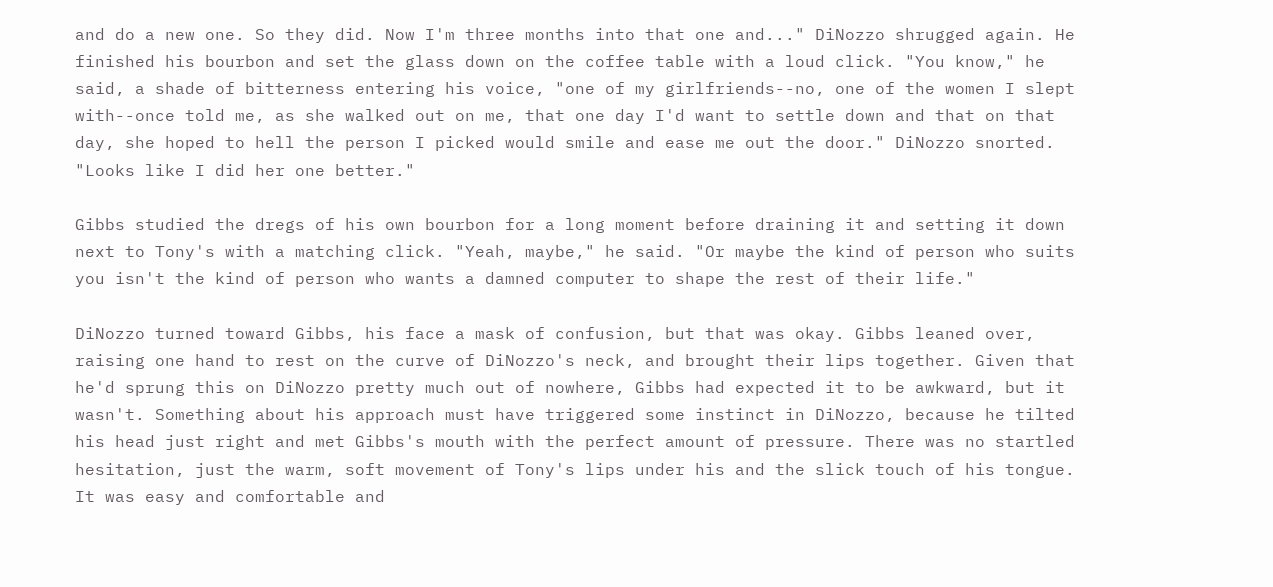and do a new one. So they did. Now I'm three months into that one and..." DiNozzo shrugged again. He finished his bourbon and set the glass down on the coffee table with a loud click. "You know," he said, a shade of bitterness entering his voice, "one of my girlfriends--no, one of the women I slept with--once told me, as she walked out on me, that one day I'd want to settle down and that on that day, she hoped to hell the person I picked would smile and ease me out the door." DiNozzo snorted. "Looks like I did her one better."

Gibbs studied the dregs of his own bourbon for a long moment before draining it and setting it down next to Tony's with a matching click. "Yeah, maybe," he said. "Or maybe the kind of person who suits you isn't the kind of person who wants a damned computer to shape the rest of their life."

DiNozzo turned toward Gibbs, his face a mask of confusion, but that was okay. Gibbs leaned over, raising one hand to rest on the curve of DiNozzo's neck, and brought their lips together. Given that he'd sprung this on DiNozzo pretty much out of nowhere, Gibbs had expected it to be awkward, but it wasn't. Something about his approach must have triggered some instinct in DiNozzo, because he tilted his head just right and met Gibbs's mouth with the perfect amount of pressure. There was no startled hesitation, just the warm, soft movement of Tony's lips under his and the slick touch of his tongue. It was easy and comfortable and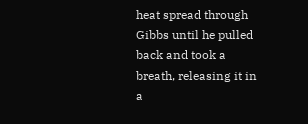heat spread through Gibbs until he pulled back and took a breath, releasing it in a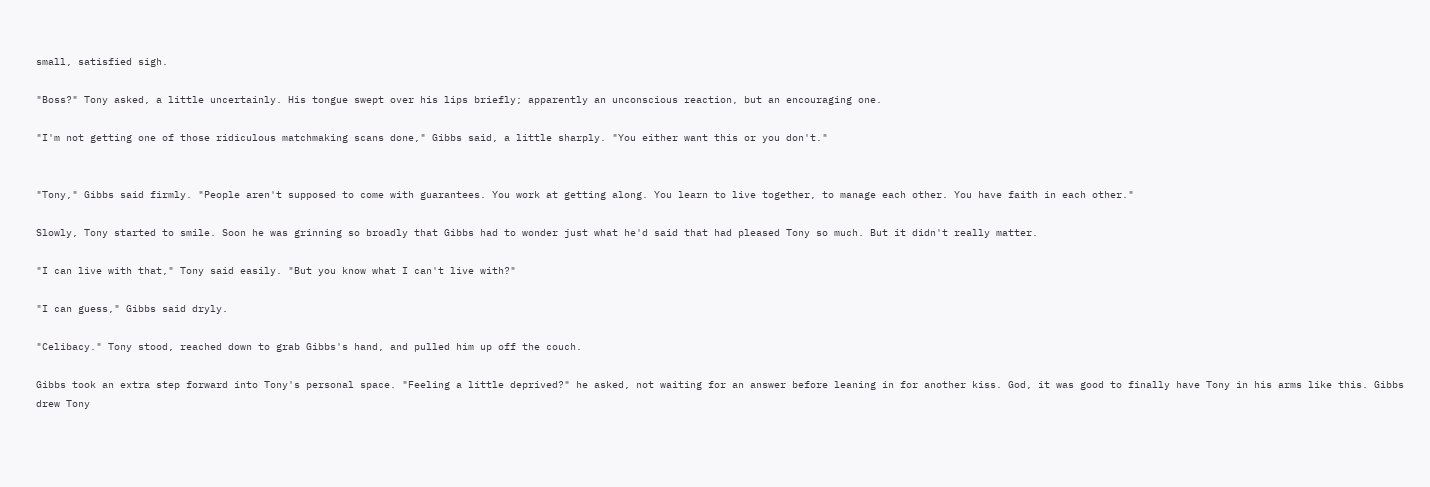small, satisfied sigh.

"Boss?" Tony asked, a little uncertainly. His tongue swept over his lips briefly; apparently an unconscious reaction, but an encouraging one.

"I'm not getting one of those ridiculous matchmaking scans done," Gibbs said, a little sharply. "You either want this or you don't."


"Tony," Gibbs said firmly. "People aren't supposed to come with guarantees. You work at getting along. You learn to live together, to manage each other. You have faith in each other."

Slowly, Tony started to smile. Soon he was grinning so broadly that Gibbs had to wonder just what he'd said that had pleased Tony so much. But it didn't really matter.

"I can live with that," Tony said easily. "But you know what I can't live with?"

"I can guess," Gibbs said dryly.

"Celibacy." Tony stood, reached down to grab Gibbs's hand, and pulled him up off the couch.

Gibbs took an extra step forward into Tony's personal space. "Feeling a little deprived?" he asked, not waiting for an answer before leaning in for another kiss. God, it was good to finally have Tony in his arms like this. Gibbs drew Tony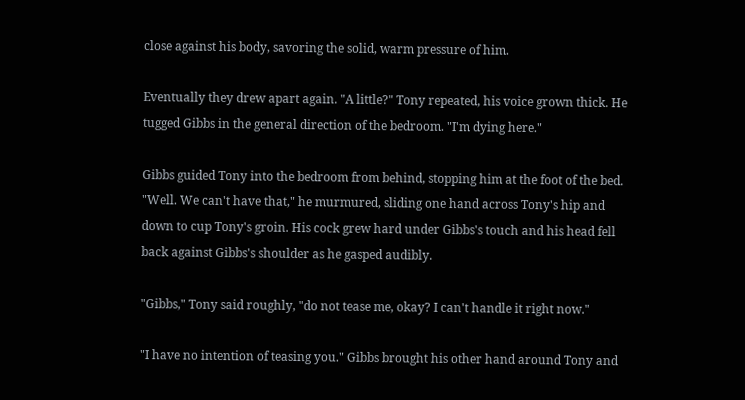close against his body, savoring the solid, warm pressure of him.

Eventually they drew apart again. "A little?" Tony repeated, his voice grown thick. He tugged Gibbs in the general direction of the bedroom. "I'm dying here."

Gibbs guided Tony into the bedroom from behind, stopping him at the foot of the bed. "Well. We can't have that," he murmured, sliding one hand across Tony's hip and down to cup Tony's groin. His cock grew hard under Gibbs's touch and his head fell back against Gibbs's shoulder as he gasped audibly.

"Gibbs," Tony said roughly, "do not tease me, okay? I can't handle it right now."

"I have no intention of teasing you." Gibbs brought his other hand around Tony and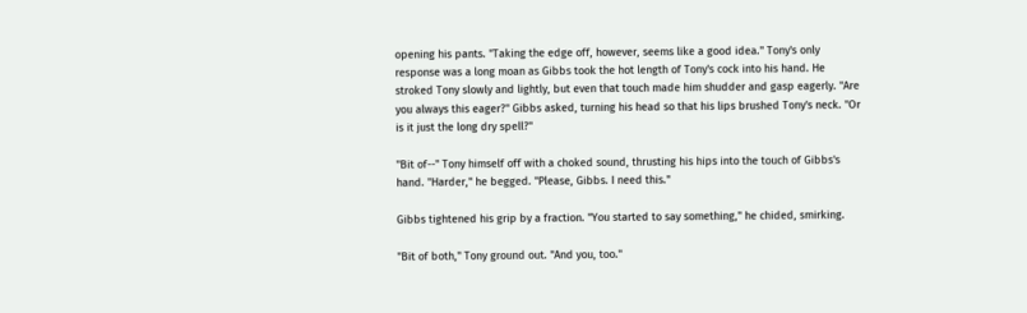opening his pants. "Taking the edge off, however, seems like a good idea." Tony's only response was a long moan as Gibbs took the hot length of Tony's cock into his hand. He stroked Tony slowly and lightly, but even that touch made him shudder and gasp eagerly. "Are you always this eager?" Gibbs asked, turning his head so that his lips brushed Tony's neck. "Or is it just the long dry spell?"

"Bit of--" Tony himself off with a choked sound, thrusting his hips into the touch of Gibbs's hand. "Harder," he begged. "Please, Gibbs. I need this."

Gibbs tightened his grip by a fraction. "You started to say something," he chided, smirking.

"Bit of both," Tony ground out. "And you, too."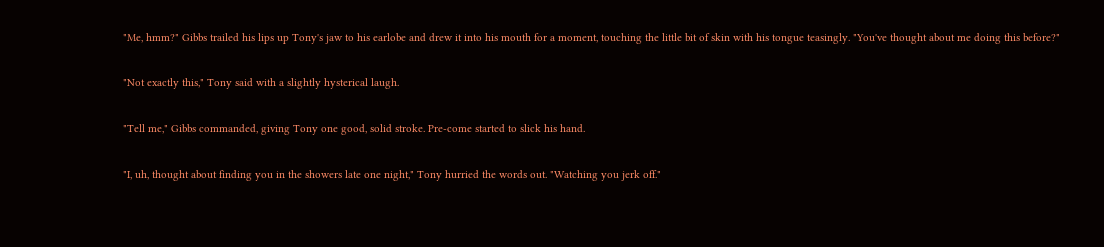"Me, hmm?" Gibbs trailed his lips up Tony's jaw to his earlobe and drew it into his mouth for a moment, touching the little bit of skin with his tongue teasingly. "You've thought about me doing this before?"

"Not exactly this," Tony said with a slightly hysterical laugh.

"Tell me," Gibbs commanded, giving Tony one good, solid stroke. Pre-come started to slick his hand.

"I, uh, thought about finding you in the showers late one night," Tony hurried the words out. "Watching you jerk off."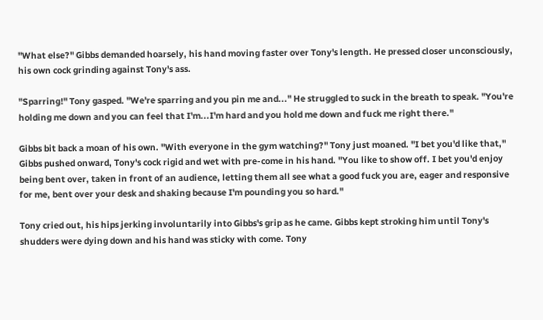"What else?" Gibbs demanded hoarsely, his hand moving faster over Tony's length. He pressed closer unconsciously, his own cock grinding against Tony's ass.

"Sparring!" Tony gasped. "We're sparring and you pin me and..." He struggled to suck in the breath to speak. "You're holding me down and you can feel that I'm...I'm hard and you hold me down and fuck me right there."

Gibbs bit back a moan of his own. "With everyone in the gym watching?" Tony just moaned. "I bet you'd like that," Gibbs pushed onward, Tony's cock rigid and wet with pre-come in his hand. "You like to show off. I bet you'd enjoy being bent over, taken in front of an audience, letting them all see what a good fuck you are, eager and responsive for me, bent over your desk and shaking because I'm pounding you so hard."

Tony cried out, his hips jerking involuntarily into Gibbs's grip as he came. Gibbs kept stroking him until Tony's shudders were dying down and his hand was sticky with come. Tony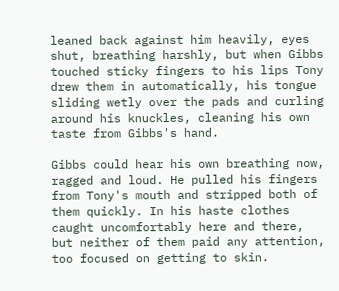leaned back against him heavily, eyes shut, breathing harshly, but when Gibbs touched sticky fingers to his lips Tony drew them in automatically, his tongue sliding wetly over the pads and curling around his knuckles, cleaning his own taste from Gibbs's hand.

Gibbs could hear his own breathing now, ragged and loud. He pulled his fingers from Tony's mouth and stripped both of them quickly. In his haste clothes caught uncomfortably here and there, but neither of them paid any attention, too focused on getting to skin.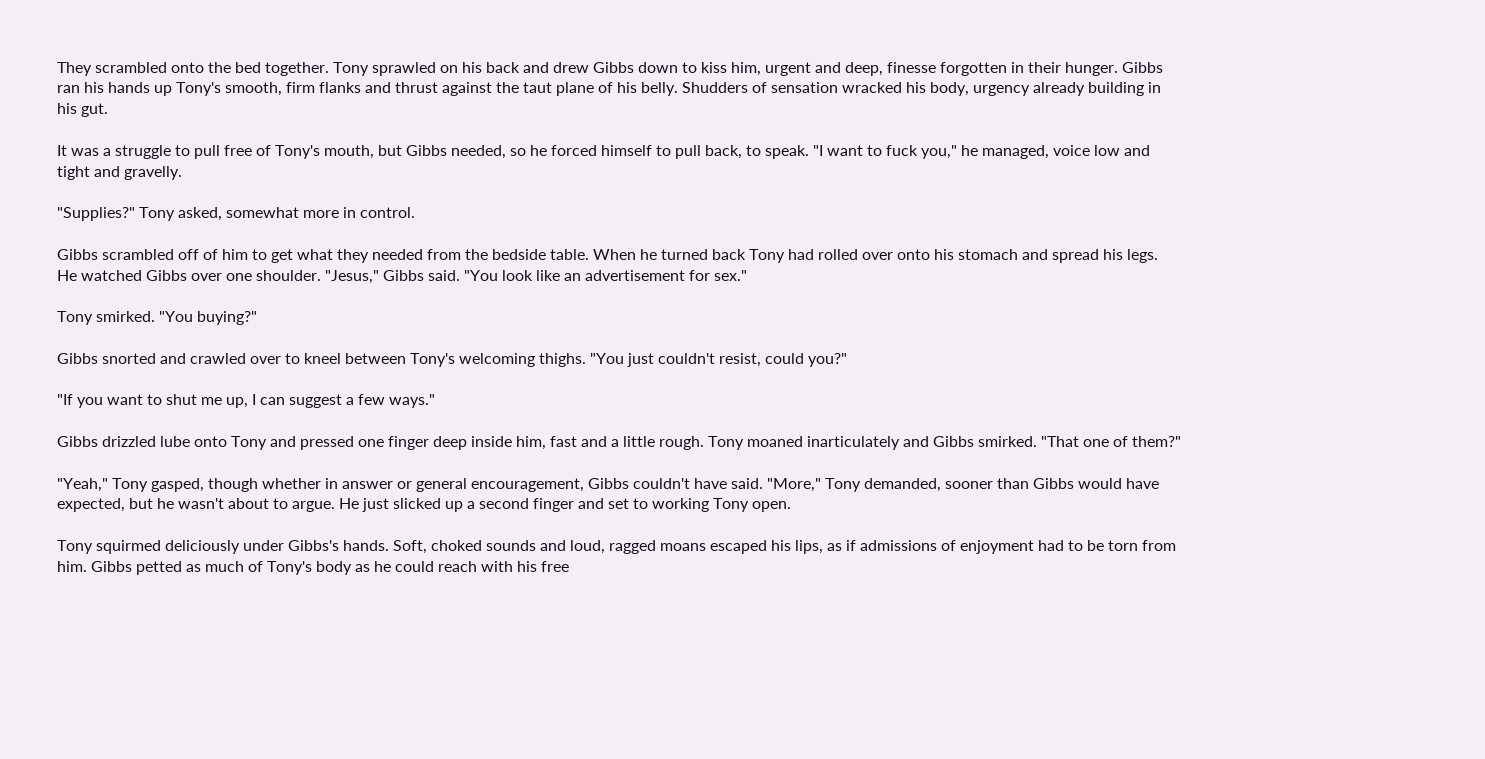They scrambled onto the bed together. Tony sprawled on his back and drew Gibbs down to kiss him, urgent and deep, finesse forgotten in their hunger. Gibbs ran his hands up Tony's smooth, firm flanks and thrust against the taut plane of his belly. Shudders of sensation wracked his body, urgency already building in his gut.

It was a struggle to pull free of Tony's mouth, but Gibbs needed, so he forced himself to pull back, to speak. "I want to fuck you," he managed, voice low and tight and gravelly.

"Supplies?" Tony asked, somewhat more in control.

Gibbs scrambled off of him to get what they needed from the bedside table. When he turned back Tony had rolled over onto his stomach and spread his legs. He watched Gibbs over one shoulder. "Jesus," Gibbs said. "You look like an advertisement for sex."

Tony smirked. "You buying?"

Gibbs snorted and crawled over to kneel between Tony's welcoming thighs. "You just couldn't resist, could you?"

"If you want to shut me up, I can suggest a few ways."

Gibbs drizzled lube onto Tony and pressed one finger deep inside him, fast and a little rough. Tony moaned inarticulately and Gibbs smirked. "That one of them?"

"Yeah," Tony gasped, though whether in answer or general encouragement, Gibbs couldn't have said. "More," Tony demanded, sooner than Gibbs would have expected, but he wasn't about to argue. He just slicked up a second finger and set to working Tony open.

Tony squirmed deliciously under Gibbs's hands. Soft, choked sounds and loud, ragged moans escaped his lips, as if admissions of enjoyment had to be torn from him. Gibbs petted as much of Tony's body as he could reach with his free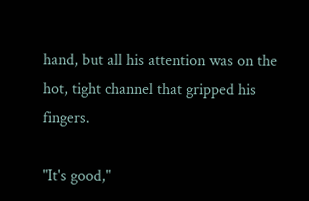hand, but all his attention was on the hot, tight channel that gripped his fingers.

"It's good,"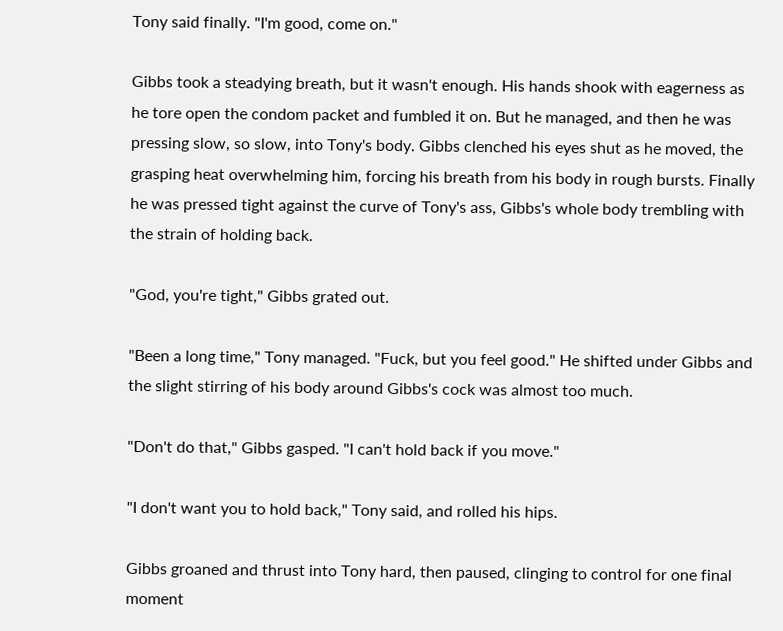Tony said finally. "I'm good, come on."

Gibbs took a steadying breath, but it wasn't enough. His hands shook with eagerness as he tore open the condom packet and fumbled it on. But he managed, and then he was pressing slow, so slow, into Tony's body. Gibbs clenched his eyes shut as he moved, the grasping heat overwhelming him, forcing his breath from his body in rough bursts. Finally he was pressed tight against the curve of Tony's ass, Gibbs's whole body trembling with the strain of holding back.

"God, you're tight," Gibbs grated out.

"Been a long time," Tony managed. "Fuck, but you feel good." He shifted under Gibbs and the slight stirring of his body around Gibbs's cock was almost too much.

"Don't do that," Gibbs gasped. "I can't hold back if you move."

"I don't want you to hold back," Tony said, and rolled his hips.

Gibbs groaned and thrust into Tony hard, then paused, clinging to control for one final moment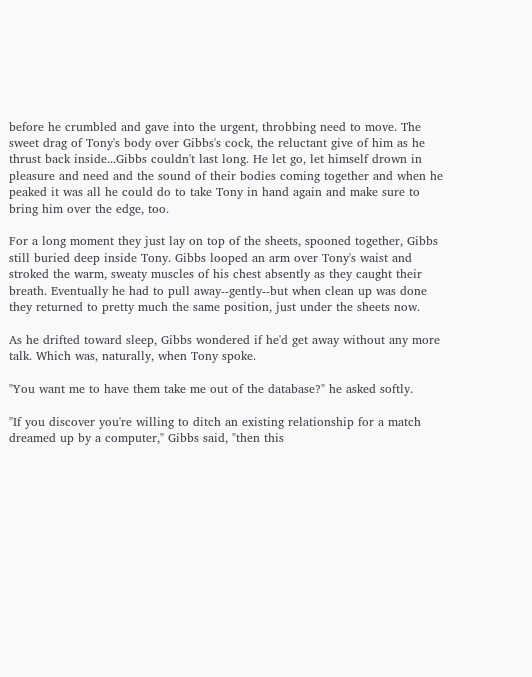before he crumbled and gave into the urgent, throbbing need to move. The sweet drag of Tony's body over Gibbs's cock, the reluctant give of him as he thrust back inside...Gibbs couldn't last long. He let go, let himself drown in pleasure and need and the sound of their bodies coming together and when he peaked it was all he could do to take Tony in hand again and make sure to bring him over the edge, too.

For a long moment they just lay on top of the sheets, spooned together, Gibbs still buried deep inside Tony. Gibbs looped an arm over Tony's waist and stroked the warm, sweaty muscles of his chest absently as they caught their breath. Eventually he had to pull away--gently--but when clean up was done they returned to pretty much the same position, just under the sheets now.

As he drifted toward sleep, Gibbs wondered if he'd get away without any more talk. Which was, naturally, when Tony spoke.

"You want me to have them take me out of the database?" he asked softly.

"If you discover you're willing to ditch an existing relationship for a match dreamed up by a computer," Gibbs said, "then this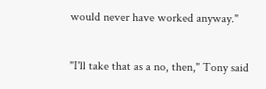would never have worked anyway."

"I'll take that as a no, then," Tony said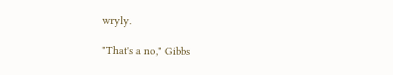wryly.

"That's a no," Gibbs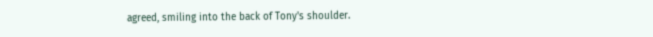agreed, smiling into the back of Tony's shoulder.